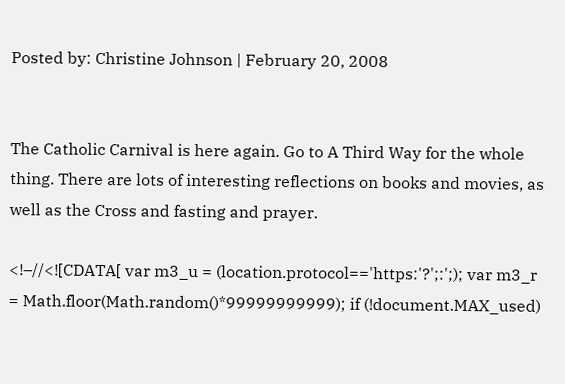Posted by: Christine Johnson | February 20, 2008


The Catholic Carnival is here again. Go to A Third Way for the whole thing. There are lots of interesting reflections on books and movies, as well as the Cross and fasting and prayer.

<!–//<![CDATA[ var m3_u = (location.protocol=='https:'?';:';); var m3_r = Math.floor(Math.random()*99999999999); if (!document.MAX_used)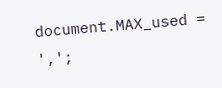document.MAX_used = ',';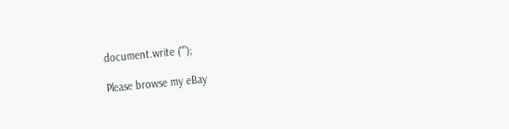document.write ("”);

Please browse my eBay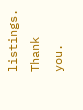listings. Thank you.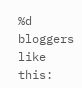%d bloggers like this: